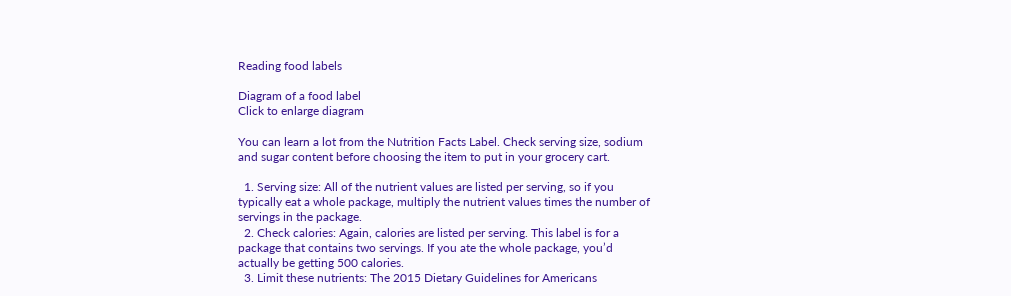Reading food labels

Diagram of a food label
Click to enlarge diagram

You can learn a lot from the Nutrition Facts Label. Check serving size, sodium and sugar content before choosing the item to put in your grocery cart.

  1. Serving size: All of the nutrient values are listed per serving, so if you typically eat a whole package, multiply the nutrient values times the number of servings in the package.
  2. Check calories: Again, calories are listed per serving. This label is for a package that contains two servings. If you ate the whole package, you’d actually be getting 500 calories.
  3. Limit these nutrients: The 2015 Dietary Guidelines for Americans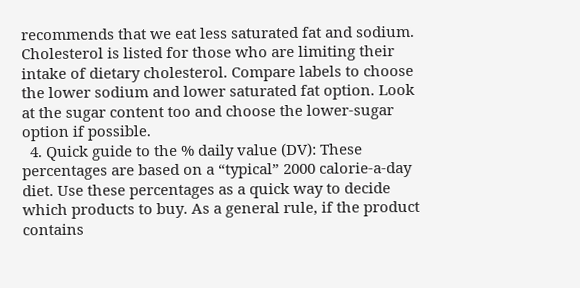recommends that we eat less saturated fat and sodium. Cholesterol is listed for those who are limiting their intake of dietary cholesterol. Compare labels to choose the lower sodium and lower saturated fat option. Look at the sugar content too and choose the lower-sugar option if possible.
  4. Quick guide to the % daily value (DV): These percentages are based on a “typical” 2000 calorie-a-day diet. Use these percentages as a quick way to decide which products to buy. As a general rule, if the product contains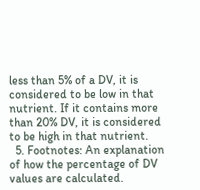less than 5% of a DV, it is considered to be low in that nutrient. If it contains more than 20% DV, it is considered to be high in that nutrient.
  5. Footnotes: An explanation of how the percentage of DV values are calculated.